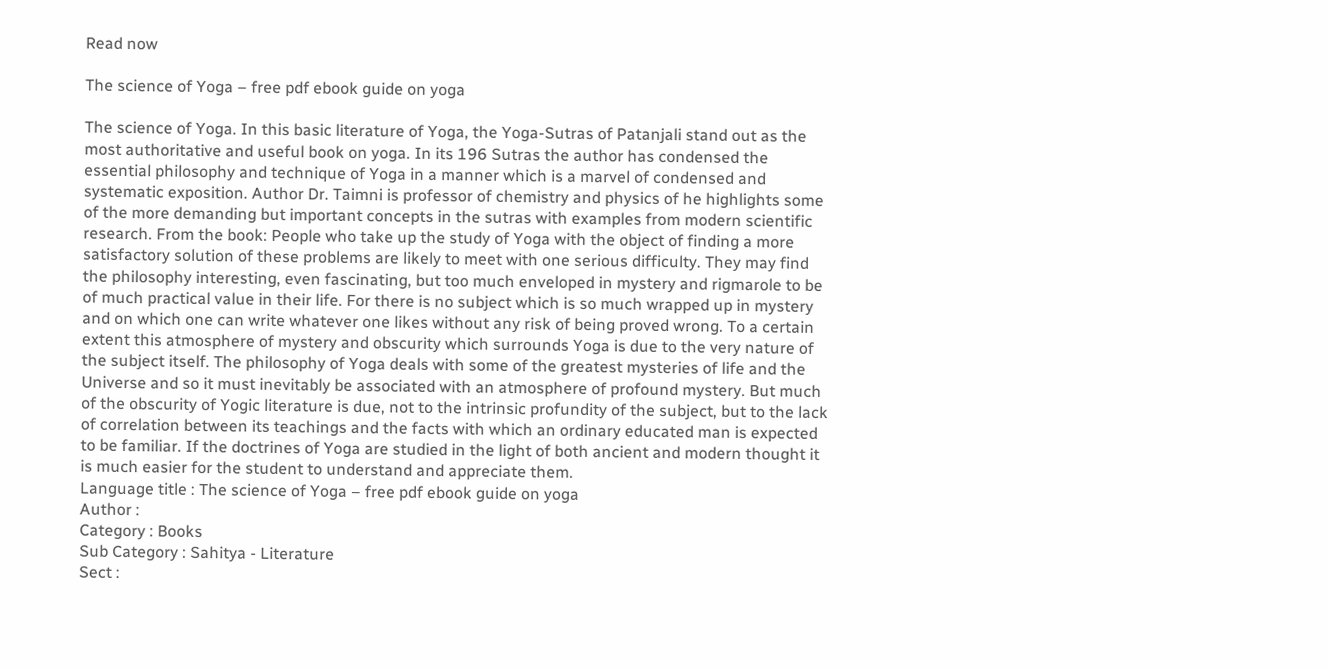Read now

The science of Yoga – free pdf ebook guide on yoga

The science of Yoga. In this basic literature of Yoga, the Yoga-Sutras of Patanjali stand out as the most authoritative and useful book on yoga. In its 196 Sutras the author has condensed the essential philosophy and technique of Yoga in a manner which is a marvel of condensed and systematic exposition. Author Dr. Taimni is professor of chemistry and physics of he highlights some of the more demanding but important concepts in the sutras with examples from modern scientific research. From the book: People who take up the study of Yoga with the object of finding a more satisfactory solution of these problems are likely to meet with one serious difficulty. They may find the philosophy interesting, even fascinating, but too much enveloped in mystery and rigmarole to be of much practical value in their life. For there is no subject which is so much wrapped up in mystery and on which one can write whatever one likes without any risk of being proved wrong. To a certain extent this atmosphere of mystery and obscurity which surrounds Yoga is due to the very nature of the subject itself. The philosophy of Yoga deals with some of the greatest mysteries of life and the Universe and so it must inevitably be associated with an atmosphere of profound mystery. But much of the obscurity of Yogic literature is due, not to the intrinsic profundity of the subject, but to the lack of correlation between its teachings and the facts with which an ordinary educated man is expected to be familiar. If the doctrines of Yoga are studied in the light of both ancient and modern thought it is much easier for the student to understand and appreciate them.
Language title : The science of Yoga – free pdf ebook guide on yoga
Author :
Category : Books
Sub Category : Sahitya - Literature
Sect :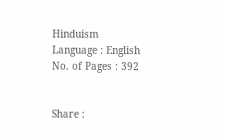Hinduism
Language : English
No. of Pages : 392


Share :